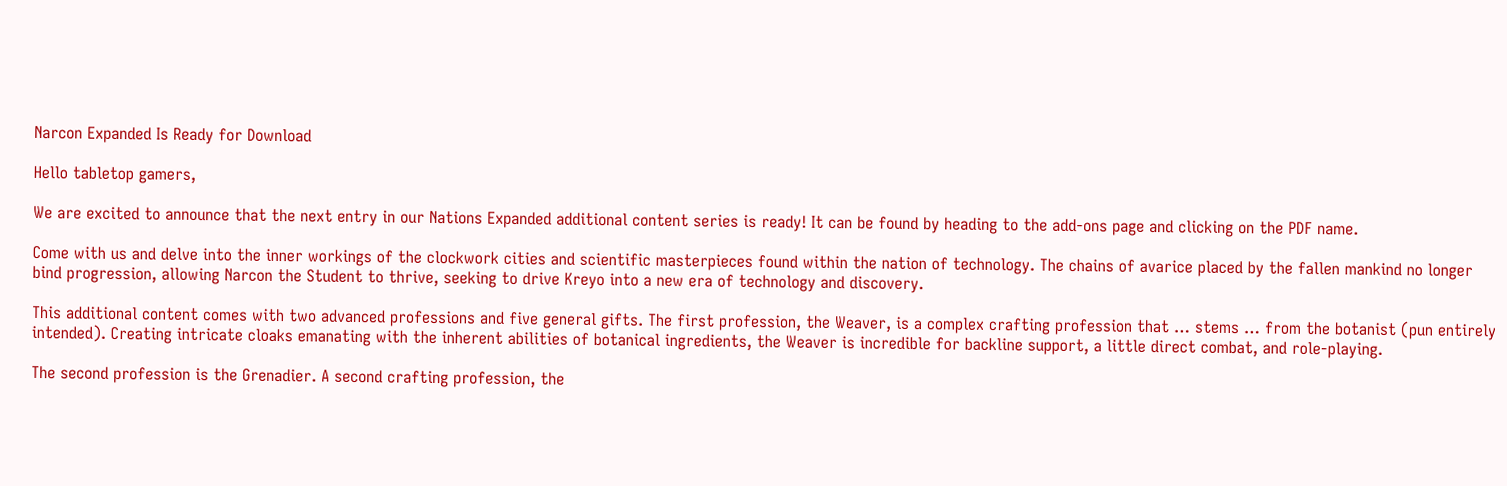Narcon Expanded Is Ready for Download

Hello tabletop gamers,

We are excited to announce that the next entry in our Nations Expanded additional content series is ready! It can be found by heading to the add-ons page and clicking on the PDF name.

Come with us and delve into the inner workings of the clockwork cities and scientific masterpieces found within the nation of technology. The chains of avarice placed by the fallen mankind no longer bind progression, allowing Narcon the Student to thrive, seeking to drive Kreyo into a new era of technology and discovery.

This additional content comes with two advanced professions and five general gifts. The first profession, the Weaver, is a complex crafting profession that … stems … from the botanist (pun entirely intended). Creating intricate cloaks emanating with the inherent abilities of botanical ingredients, the Weaver is incredible for backline support, a little direct combat, and role-playing.

The second profession is the Grenadier. A second crafting profession, the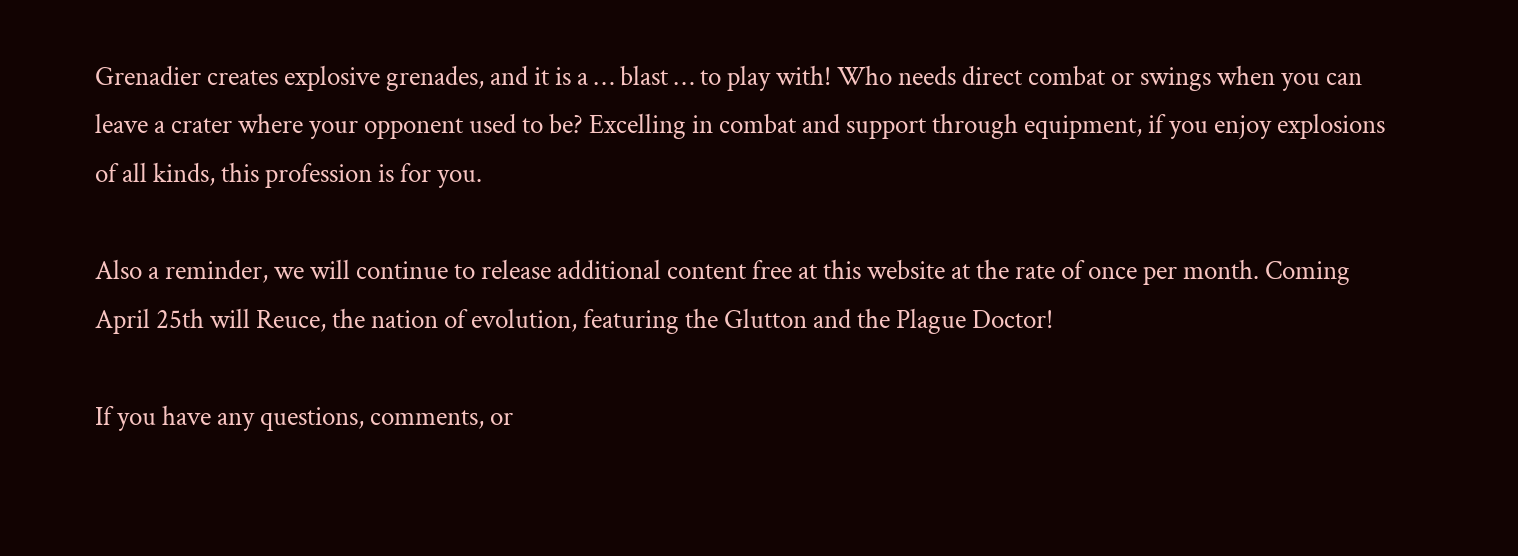Grenadier creates explosive grenades, and it is a … blast … to play with! Who needs direct combat or swings when you can leave a crater where your opponent used to be? Excelling in combat and support through equipment, if you enjoy explosions of all kinds, this profession is for you.

Also a reminder, we will continue to release additional content free at this website at the rate of once per month. Coming April 25th will Reuce, the nation of evolution, featuring the Glutton and the Plague Doctor!

If you have any questions, comments, or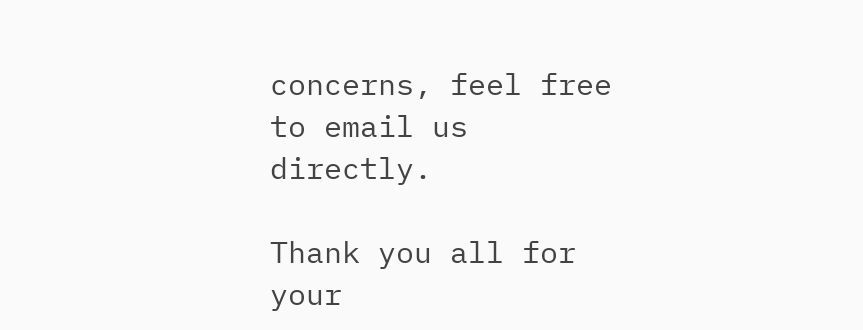concerns, feel free to email us directly.

Thank you all for your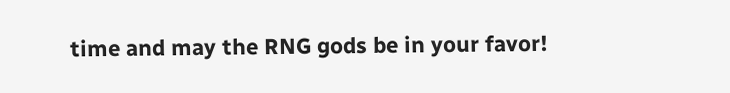time and may the RNG gods be in your favor!